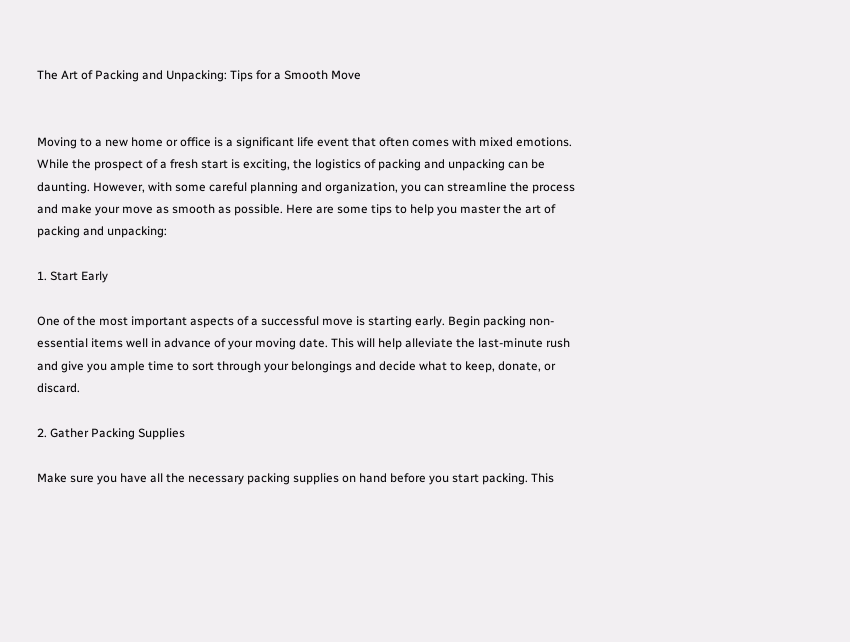The Art of Packing and Unpacking: Tips for a Smooth Move


Moving to a new home or office is a significant life event that often comes with mixed emotions. While the prospect of a fresh start is exciting, the logistics of packing and unpacking can be daunting. However, with some careful planning and organization, you can streamline the process and make your move as smooth as possible. Here are some tips to help you master the art of packing and unpacking:

1. Start Early

One of the most important aspects of a successful move is starting early. Begin packing non-essential items well in advance of your moving date. This will help alleviate the last-minute rush and give you ample time to sort through your belongings and decide what to keep, donate, or discard.

2. Gather Packing Supplies

Make sure you have all the necessary packing supplies on hand before you start packing. This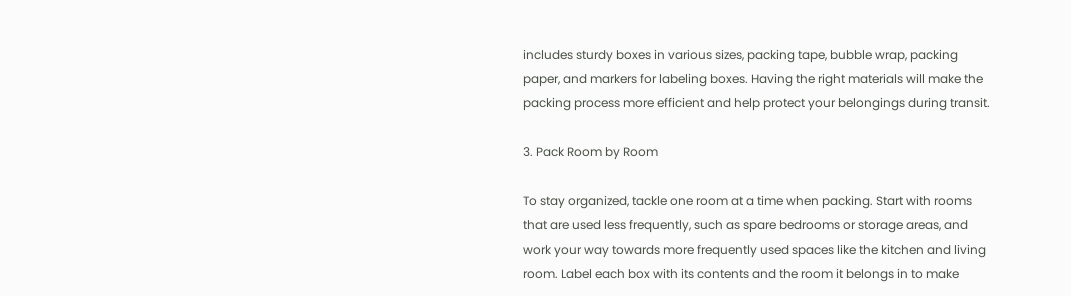includes sturdy boxes in various sizes, packing tape, bubble wrap, packing paper, and markers for labeling boxes. Having the right materials will make the packing process more efficient and help protect your belongings during transit.

3. Pack Room by Room

To stay organized, tackle one room at a time when packing. Start with rooms that are used less frequently, such as spare bedrooms or storage areas, and work your way towards more frequently used spaces like the kitchen and living room. Label each box with its contents and the room it belongs in to make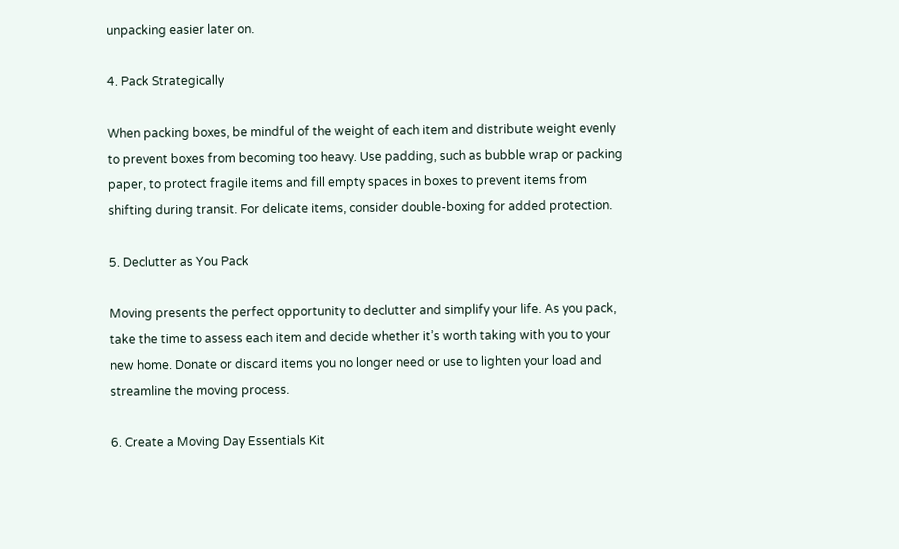unpacking easier later on.

4. Pack Strategically

When packing boxes, be mindful of the weight of each item and distribute weight evenly to prevent boxes from becoming too heavy. Use padding, such as bubble wrap or packing paper, to protect fragile items and fill empty spaces in boxes to prevent items from shifting during transit. For delicate items, consider double-boxing for added protection.

5. Declutter as You Pack

Moving presents the perfect opportunity to declutter and simplify your life. As you pack, take the time to assess each item and decide whether it’s worth taking with you to your new home. Donate or discard items you no longer need or use to lighten your load and streamline the moving process.

6. Create a Moving Day Essentials Kit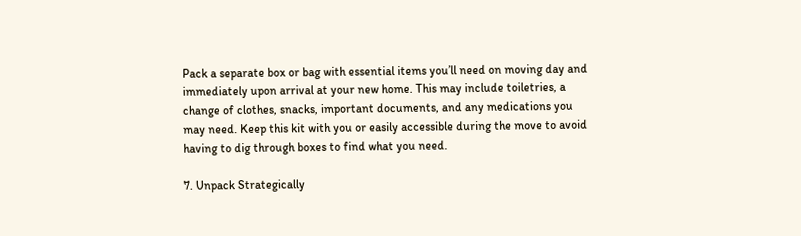Pack a separate box or bag with essential items you’ll need on moving day and immediately upon arrival at your new home. This may include toiletries, a change of clothes, snacks, important documents, and any medications you may need. Keep this kit with you or easily accessible during the move to avoid having to dig through boxes to find what you need.

7. Unpack Strategically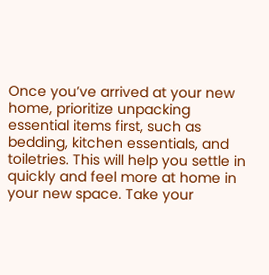Once you’ve arrived at your new home, prioritize unpacking essential items first, such as bedding, kitchen essentials, and toiletries. This will help you settle in quickly and feel more at home in your new space. Take your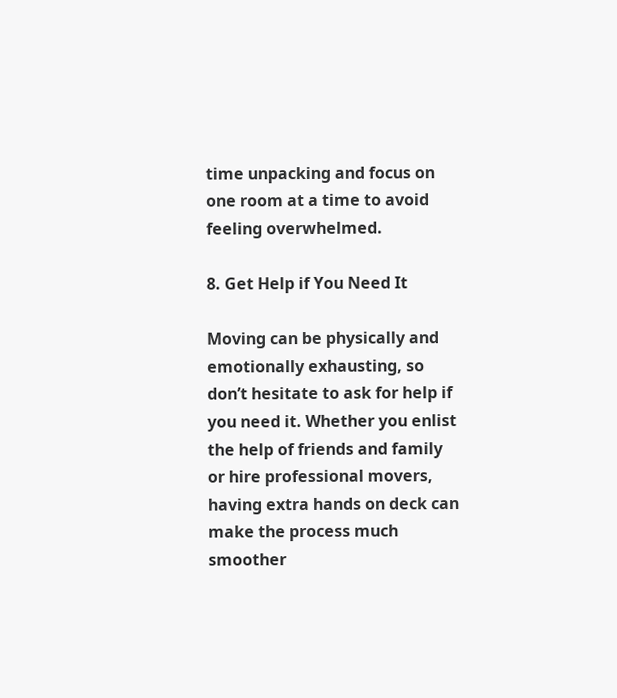time unpacking and focus on one room at a time to avoid feeling overwhelmed.

8. Get Help if You Need It

Moving can be physically and emotionally exhausting, so don’t hesitate to ask for help if you need it. Whether you enlist the help of friends and family or hire professional movers, having extra hands on deck can make the process much smoother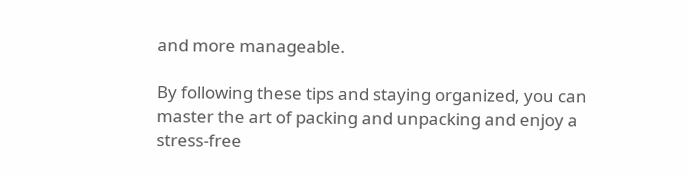and more manageable.

By following these tips and staying organized, you can master the art of packing and unpacking and enjoy a stress-free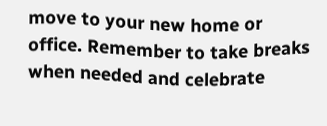move to your new home or office. Remember to take breaks when needed and celebrate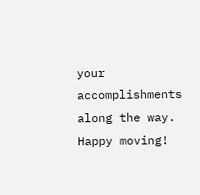your accomplishments along the way. Happy moving!